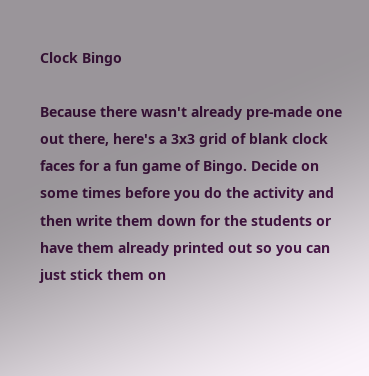Clock Bingo

Because there wasn't already pre-made one out there, here's a 3x3 grid of blank clock faces for a fun game of Bingo. Decide on some times before you do the activity and then write them down for the students or have them already printed out so you can just stick them on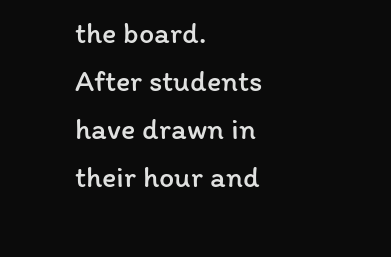the board. After students have drawn in their hour and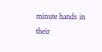minute hands in their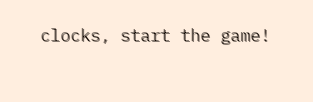clocks, start the game!